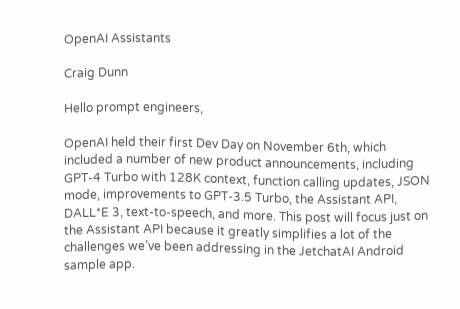OpenAI Assistants

Craig Dunn

Hello prompt engineers,

OpenAI held their first Dev Day on November 6th, which included a number of new product announcements, including GPT-4 Turbo with 128K context, function calling updates, JSON mode, improvements to GPT-3.5 Turbo, the Assistant API, DALL*E 3, text-to-speech, and more. This post will focus just on the Assistant API because it greatly simplifies a lot of the challenges we’ve been addressing in the JetchatAI Android sample app.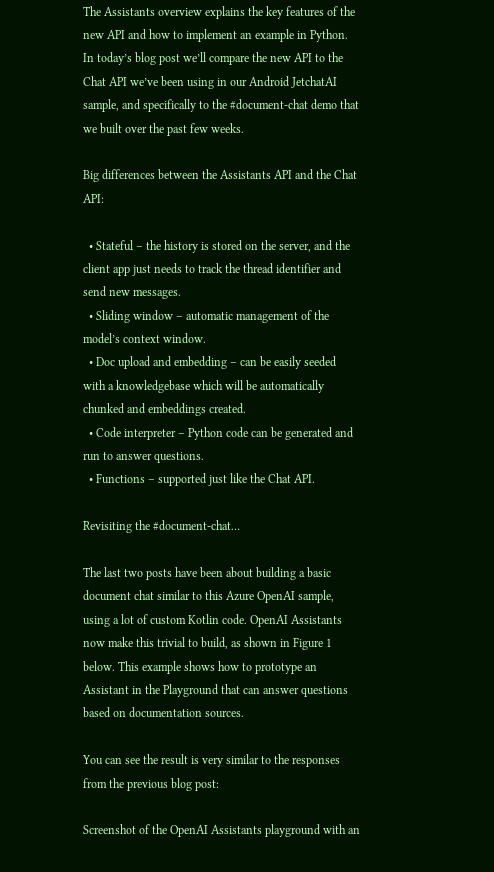The Assistants overview explains the key features of the new API and how to implement an example in Python. In today’s blog post we’ll compare the new API to the Chat API we’ve been using in our Android JetchatAI sample, and specifically to the #document-chat demo that we built over the past few weeks.

Big differences between the Assistants API and the Chat API:

  • Stateful – the history is stored on the server, and the client app just needs to track the thread identifier and send new messages.
  • Sliding window – automatic management of the model’s context window.
  • Doc upload and embedding – can be easily seeded with a knowledgebase which will be automatically chunked and embeddings created.
  • Code interpreter – Python code can be generated and run to answer questions.
  • Functions – supported just like the Chat API.

Revisiting the #document-chat…

The last two posts have been about building a basic document chat similar to this Azure OpenAI sample, using a lot of custom Kotlin code. OpenAI Assistants now make this trivial to build, as shown in Figure 1 below. This example shows how to prototype an Assistant in the Playground that can answer questions based on documentation sources.

You can see the result is very similar to the responses from the previous blog post:

Screenshot of the OpenAI Assistants playground with an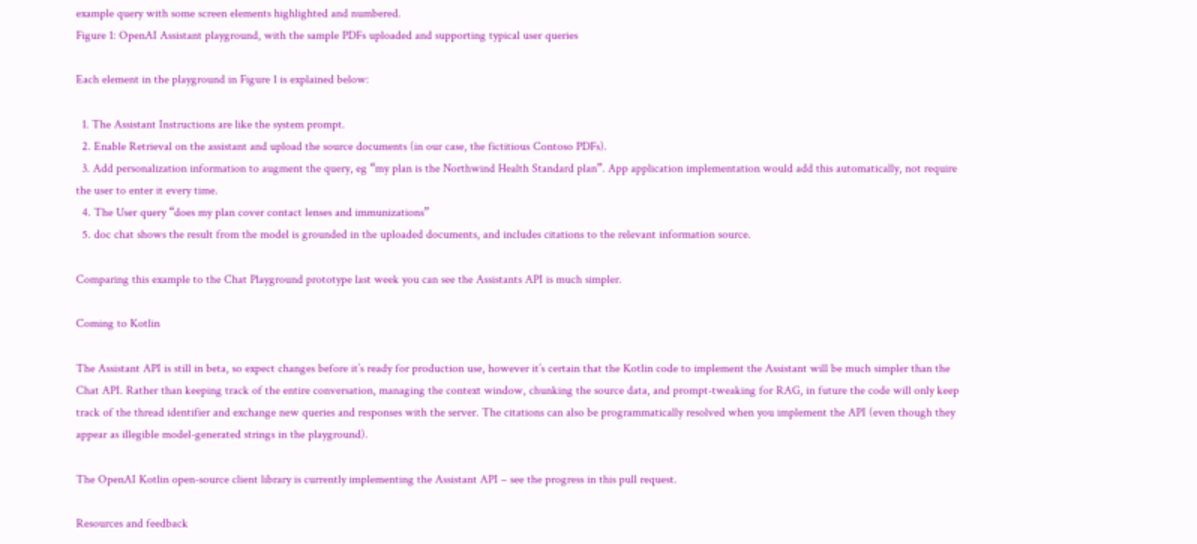example query with some screen elements highlighted and numbered.
Figure 1: OpenAI Assistant playground, with the sample PDFs uploaded and supporting typical user queries

Each element in the playground in Figure 1 is explained below:

  1. The Assistant Instructions are like the system prompt.
  2. Enable Retrieval on the assistant and upload the source documents (in our case, the fictitious Contoso PDFs).
  3. Add personalization information to augment the query, eg “my plan is the Northwind Health Standard plan”. App application implementation would add this automatically, not require the user to enter it every time.
  4. The User query “does my plan cover contact lenses and immunizations”
  5. doc chat shows the result from the model is grounded in the uploaded documents, and includes citations to the relevant information source.

Comparing this example to the Chat Playground prototype last week you can see the Assistants API is much simpler.

Coming to Kotlin

The Assistant API is still in beta, so expect changes before it’s ready for production use, however it’s certain that the Kotlin code to implement the Assistant will be much simpler than the Chat API. Rather than keeping track of the entire conversation, managing the context window, chunking the source data, and prompt-tweaking for RAG, in future the code will only keep track of the thread identifier and exchange new queries and responses with the server. The citations can also be programmatically resolved when you implement the API (even though they appear as illegible model-generated strings in the playground).

The OpenAI Kotlin open-source client library is currently implementing the Assistant API – see the progress in this pull request.

Resources and feedback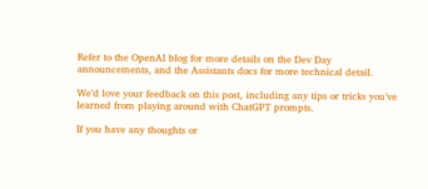Refer to the OpenAI blog for more details on the Dev Day announcements, and the Assistants docs for more technical detail.

We’d love your feedback on this post, including any tips or tricks you’ve learned from playing around with ChatGPT prompts.

If you have any thoughts or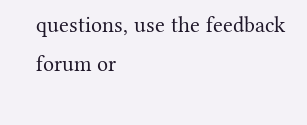questions, use the feedback forum or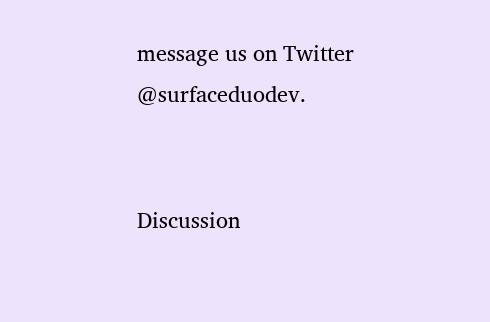message us on Twitter @surfaceduodev.


Discussion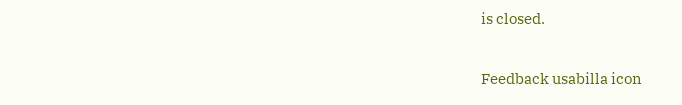is closed.

Feedback usabilla icon